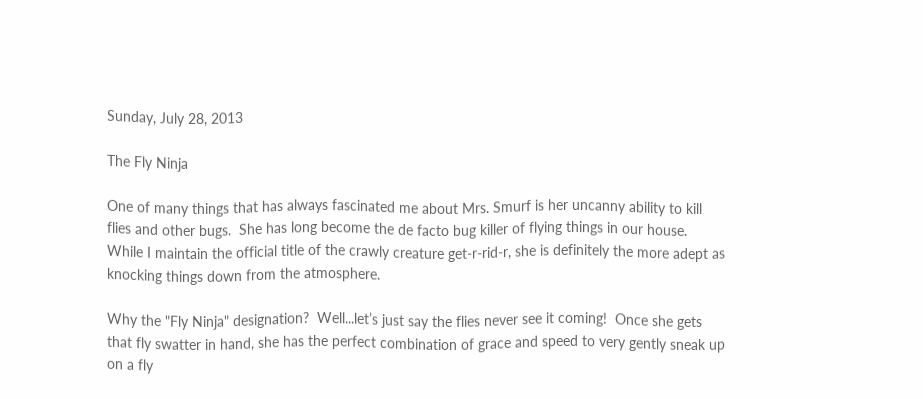Sunday, July 28, 2013

The Fly Ninja

One of many things that has always fascinated me about Mrs. Smurf is her uncanny ability to kill flies and other bugs.  She has long become the de facto bug killer of flying things in our house.  While I maintain the official title of the crawly creature get-r-rid-r, she is definitely the more adept as knocking things down from the atmosphere.

Why the "Fly Ninja" designation?  Well...let’s just say the flies never see it coming!  Once she gets that fly swatter in hand, she has the perfect combination of grace and speed to very gently sneak up on a fly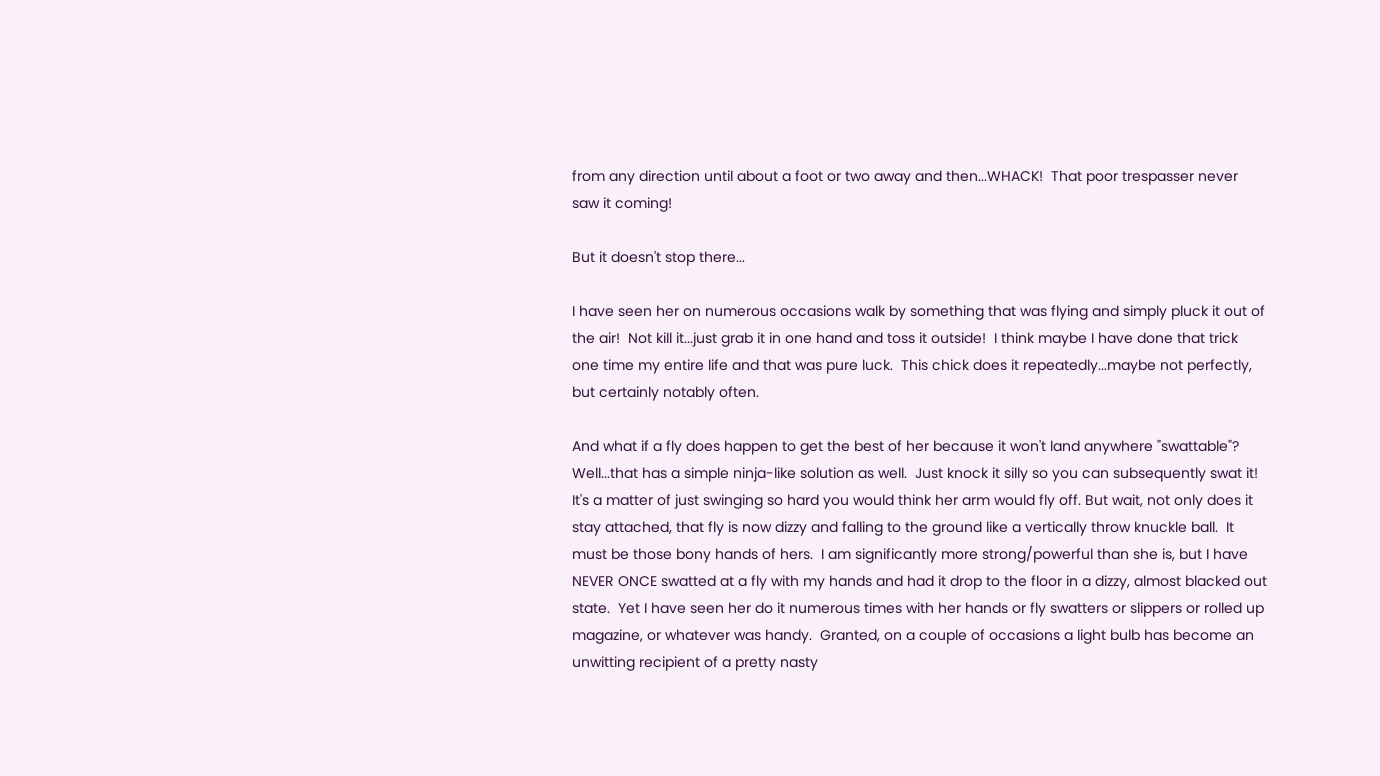from any direction until about a foot or two away and then...WHACK!  That poor trespasser never saw it coming!

But it doesn't stop there...

I have seen her on numerous occasions walk by something that was flying and simply pluck it out of the air!  Not kill it...just grab it in one hand and toss it outside!  I think maybe I have done that trick one time my entire life and that was pure luck.  This chick does it repeatedly...maybe not perfectly, but certainly notably often.

And what if a fly does happen to get the best of her because it won't land anywhere "swattable"?  Well...that has a simple ninja-like solution as well.  Just knock it silly so you can subsequently swat it!  It's a matter of just swinging so hard you would think her arm would fly off. But wait, not only does it stay attached, that fly is now dizzy and falling to the ground like a vertically throw knuckle ball.  It must be those bony hands of hers.  I am significantly more strong/powerful than she is, but I have NEVER ONCE swatted at a fly with my hands and had it drop to the floor in a dizzy, almost blacked out state.  Yet I have seen her do it numerous times with her hands or fly swatters or slippers or rolled up magazine, or whatever was handy.  Granted, on a couple of occasions a light bulb has become an unwitting recipient of a pretty nasty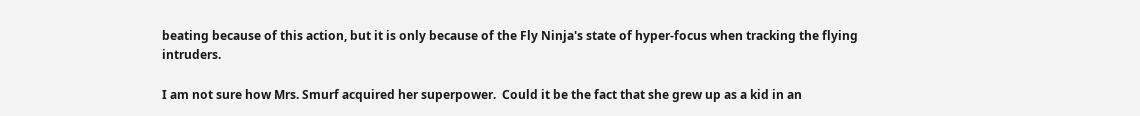beating because of this action, but it is only because of the Fly Ninja's state of hyper-focus when tracking the flying intruders.

I am not sure how Mrs. Smurf acquired her superpower.  Could it be the fact that she grew up as a kid in an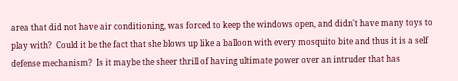area that did not have air conditioning, was forced to keep the windows open, and didn't have many toys to play with?  Could it be the fact that she blows up like a balloon with every mosquito bite and thus it is a self defense mechanism?  Is it maybe the sheer thrill of having ultimate power over an intruder that has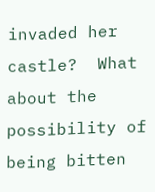invaded her castle?  What about the possibility of being bitten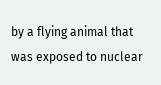by a flying animal that was exposed to nuclear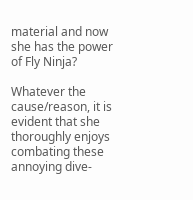material and now she has the power of Fly Ninja?

Whatever the cause/reason, it is evident that she thoroughly enjoys combating these annoying dive-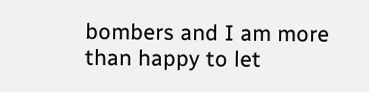bombers and I am more than happy to let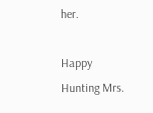her.

Happy Hunting Mrs.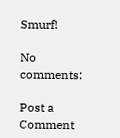Smurf!

No comments:

Post a Comment